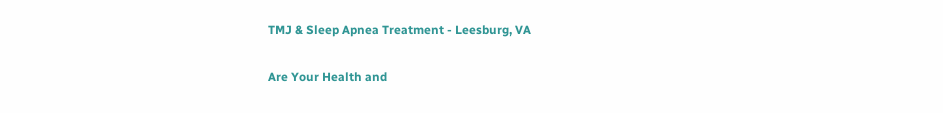TMJ & Sleep Apnea Treatment - Leesburg, VA

Are Your Health and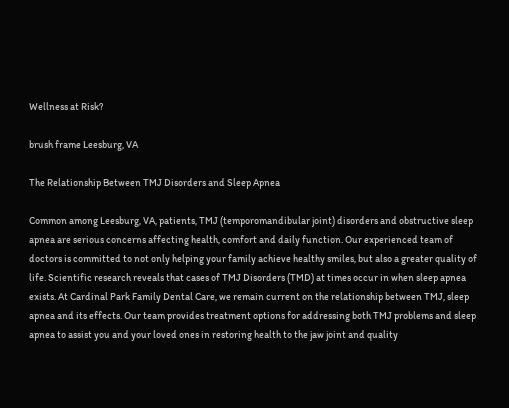Wellness at Risk?

brush frame Leesburg, VA

The Relationship Between TMJ Disorders and Sleep Apnea

Common among Leesburg, VA, patients, TMJ (temporomandibular joint) disorders and obstructive sleep apnea are serious concerns affecting health, comfort and daily function. Our experienced team of doctors is committed to not only helping your family achieve healthy smiles, but also a greater quality of life. Scientific research reveals that cases of TMJ Disorders (TMD) at times occur in when sleep apnea exists. At Cardinal Park Family Dental Care, we remain current on the relationship between TMJ, sleep apnea and its effects. Our team provides treatment options for addressing both TMJ problems and sleep apnea to assist you and your loved ones in restoring health to the jaw joint and quality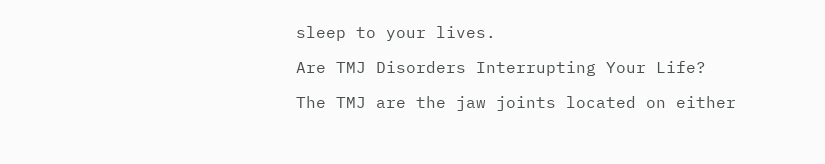sleep to your lives.

Are TMJ Disorders Interrupting Your Life?

The TMJ are the jaw joints located on either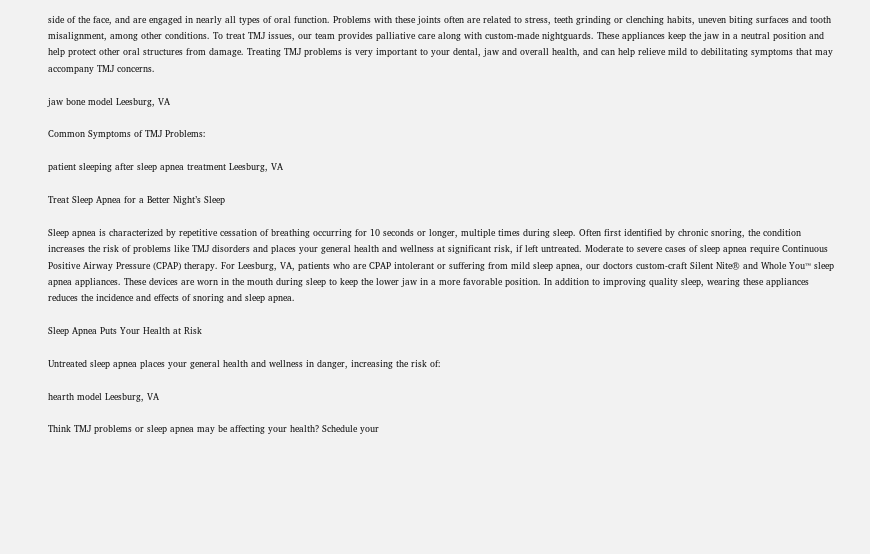side of the face, and are engaged in nearly all types of oral function. Problems with these joints often are related to stress, teeth grinding or clenching habits, uneven biting surfaces and tooth misalignment, among other conditions. To treat TMJ issues, our team provides palliative care along with custom-made nightguards. These appliances keep the jaw in a neutral position and help protect other oral structures from damage. Treating TMJ problems is very important to your dental, jaw and overall health, and can help relieve mild to debilitating symptoms that may accompany TMJ concerns.

jaw bone model Leesburg, VA

Common Symptoms of TMJ Problems:

patient sleeping after sleep apnea treatment Leesburg, VA

Treat Sleep Apnea for a Better Night’s Sleep

Sleep apnea is characterized by repetitive cessation of breathing occurring for 10 seconds or longer, multiple times during sleep. Often first identified by chronic snoring, the condition increases the risk of problems like TMJ disorders and places your general health and wellness at significant risk, if left untreated. Moderate to severe cases of sleep apnea require Continuous Positive Airway Pressure (CPAP) therapy. For Leesburg, VA, patients who are CPAP intolerant or suffering from mild sleep apnea, our doctors custom-craft Silent Nite® and Whole You™ sleep apnea appliances. These devices are worn in the mouth during sleep to keep the lower jaw in a more favorable position. In addition to improving quality sleep, wearing these appliances reduces the incidence and effects of snoring and sleep apnea.

Sleep Apnea Puts Your Health at Risk

Untreated sleep apnea places your general health and wellness in danger, increasing the risk of:

hearth model Leesburg, VA

Think TMJ problems or sleep apnea may be affecting your health? Schedule your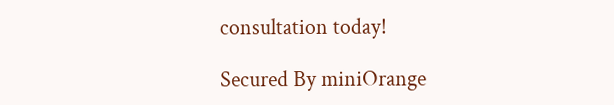consultation today!

Secured By miniOrange